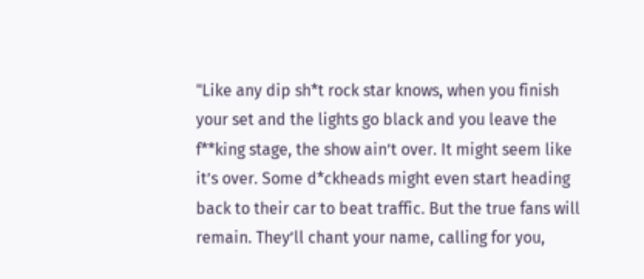"Like any dip sh*t rock star knows, when you finish your set and the lights go black and you leave the f**king stage, the show ain’t over. It might seem like it’s over. Some d*ckheads might even start heading back to their car to beat traffic. But the true fans will remain. They’ll chant your name, calling for you,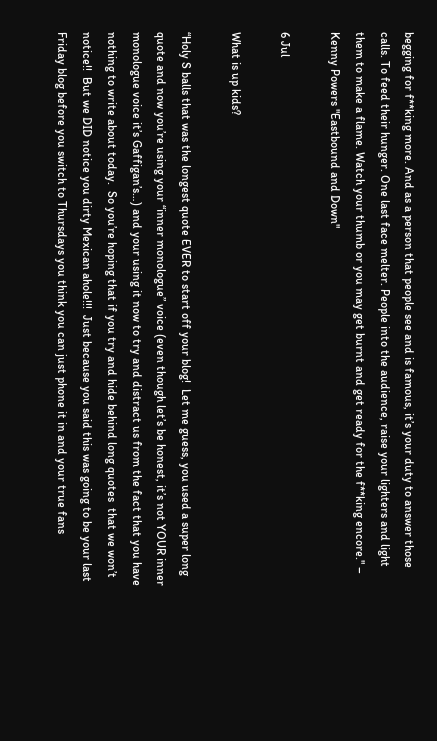begging for f**king more. And as a person that people see and is famous, it’s your duty to answer those calls. To feed their hunger. One last face melter. People into the audience, raise your lighters and light them to make a flame. Watch your thumb or you may get burnt and get ready for the f**king encore." – Kenny Powers "Eastbound and Down"

6 Jul

What is up kids?

“Holy S balls that was the longest quote EVER to start off your blog!  Let me guess, you used a super long quote and now you’re using your “inner monologue” voice (even though let’s be honest, it’s not YOUR inner monologue voice it’s Gaffigan’s…) and your using it now to try and distract us from the fact that you have nothing to write about today.  So you’re hoping that if you try and hide behind long quotes  that we won’t notice!!  But we DID notice you dirty Mexican ahole!!!  Just because you said this was going to be your last Friday blog before you switch to Thursdays you think you can just phone it in and your true fans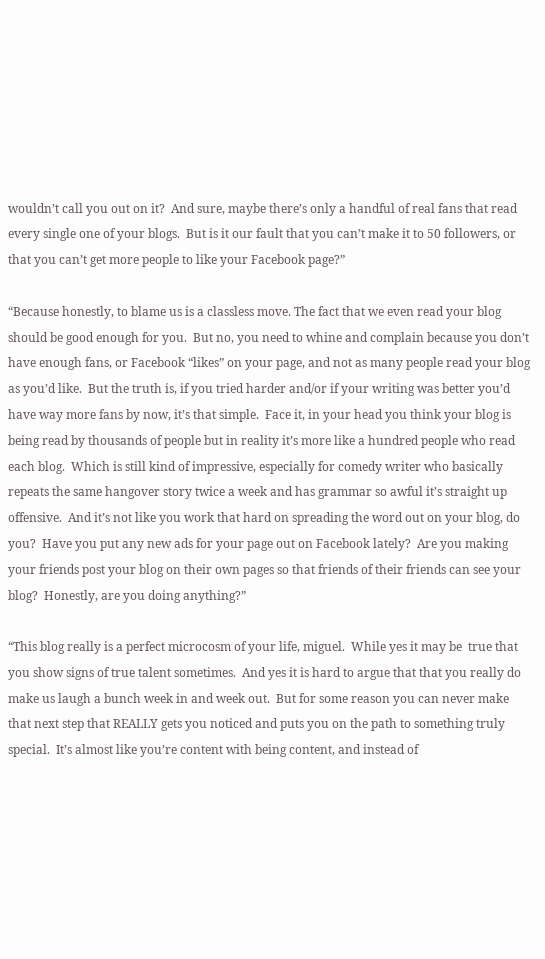wouldn’t call you out on it?  And sure, maybe there’s only a handful of real fans that read every single one of your blogs.  But is it our fault that you can’t make it to 50 followers, or that you can’t get more people to like your Facebook page?”

“Because honestly, to blame us is a classless move. The fact that we even read your blog should be good enough for you.  But no, you need to whine and complain because you don’t have enough fans, or Facebook “likes” on your page, and not as many people read your blog as you’d like.  But the truth is, if you tried harder and/or if your writing was better you’d have way more fans by now, it’s that simple.  Face it, in your head you think your blog is being read by thousands of people but in reality it’s more like a hundred people who read each blog.  Which is still kind of impressive, especially for comedy writer who basically repeats the same hangover story twice a week and has grammar so awful it’s straight up offensive.  And it’s not like you work that hard on spreading the word out on your blog, do you?  Have you put any new ads for your page out on Facebook lately?  Are you making your friends post your blog on their own pages so that friends of their friends can see your blog?  Honestly, are you doing anything?”

“This blog really is a perfect microcosm of your life, miguel.  While yes it may be  true that you show signs of true talent sometimes.  And yes it is hard to argue that that you really do make us laugh a bunch week in and week out.  But for some reason you can never make that next step that REALLY gets you noticed and puts you on the path to something truly special.  It’s almost like you’re content with being content, and instead of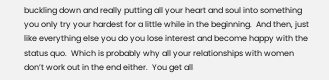buckling down and really putting all your heart and soul into something you only try your hardest for a little while in the beginning.  And then, just like everything else you do you lose interest and become happy with the status quo.  Which is probably why all your relationships with women don’t work out in the end either.  You get all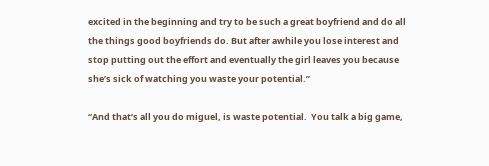excited in the beginning and try to be such a great boyfriend and do all the things good boyfriends do. But after awhile you lose interest and stop putting out the effort and eventually the girl leaves you because she’s sick of watching you waste your potential.”

“And that’s all you do miguel, is waste potential.  You talk a big game,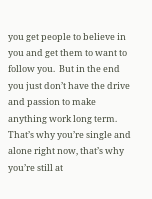you get people to believe in you and get them to want to follow you.  But in the end you just don’t have the drive and passion to make anything work long term.  That’s why you’re single and alone right now, that’s why you’re still at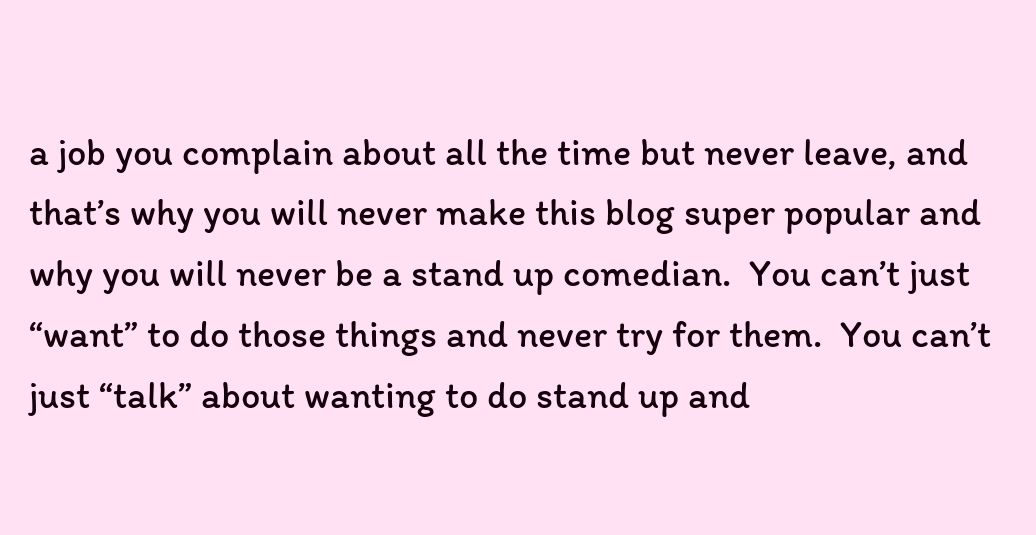a job you complain about all the time but never leave, and that’s why you will never make this blog super popular and why you will never be a stand up comedian.  You can’t just “want” to do those things and never try for them.  You can’t just “talk” about wanting to do stand up and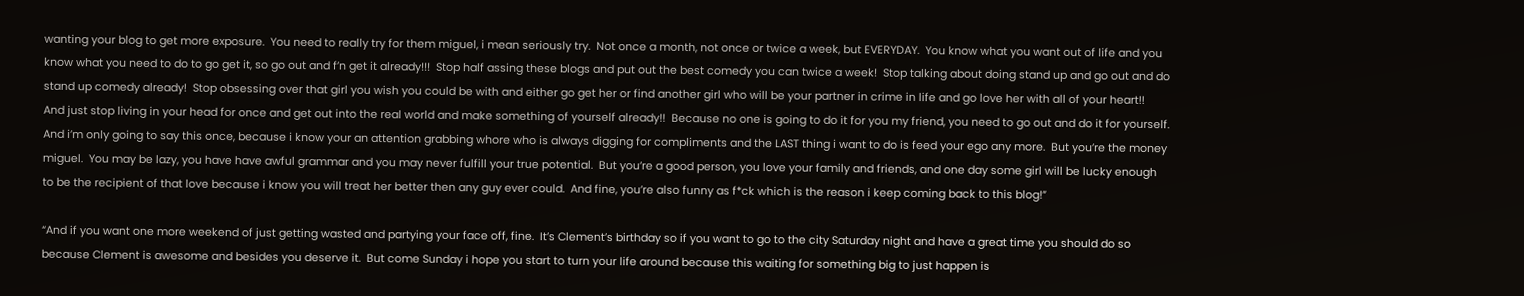wanting your blog to get more exposure.  You need to really try for them miguel, i mean seriously try.  Not once a month, not once or twice a week, but EVERYDAY.  You know what you want out of life and you know what you need to do to go get it, so go out and f’n get it already!!!  Stop half assing these blogs and put out the best comedy you can twice a week!  Stop talking about doing stand up and go out and do stand up comedy already!  Stop obsessing over that girl you wish you could be with and either go get her or find another girl who will be your partner in crime in life and go love her with all of your heart!!  And just stop living in your head for once and get out into the real world and make something of yourself already!!  Because no one is going to do it for you my friend, you need to go out and do it for yourself.  And i’m only going to say this once, because i know your an attention grabbing whore who is always digging for compliments and the LAST thing i want to do is feed your ego any more.  But you’re the money miguel.  You may be lazy, you have have awful grammar and you may never fulfill your true potential.  But you’re a good person, you love your family and friends, and one day some girl will be lucky enough to be the recipient of that love because i know you will treat her better then any guy ever could.  And fine, you’re also funny as f*ck which is the reason i keep coming back to this blog!”

“And if you want one more weekend of just getting wasted and partying your face off, fine.  It’s Clement’s birthday so if you want to go to the city Saturday night and have a great time you should do so because Clement is awesome and besides you deserve it.  But come Sunday i hope you start to turn your life around because this waiting for something big to just happen is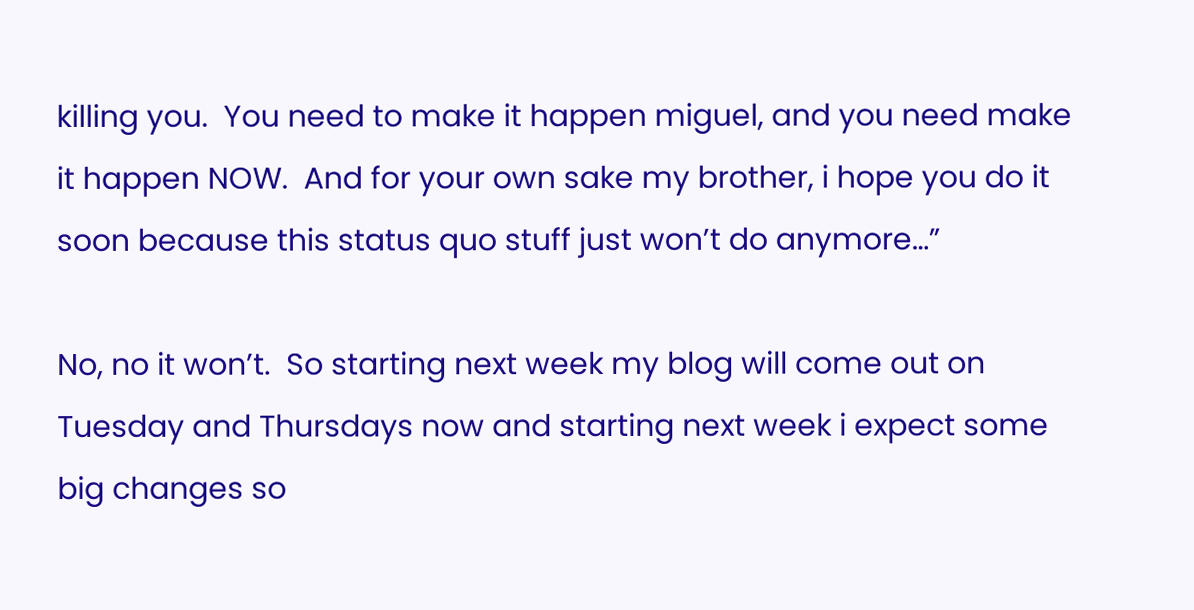killing you.  You need to make it happen miguel, and you need make it happen NOW.  And for your own sake my brother, i hope you do it soon because this status quo stuff just won’t do anymore…”

No, no it won’t.  So starting next week my blog will come out on Tuesday and Thursdays now and starting next week i expect some big changes so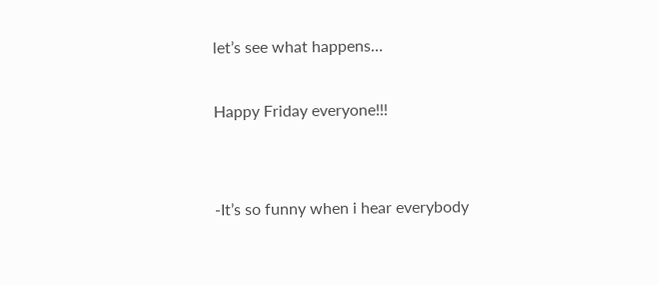let’s see what happens…

Happy Friday everyone!!!


-It’s so funny when i hear everybody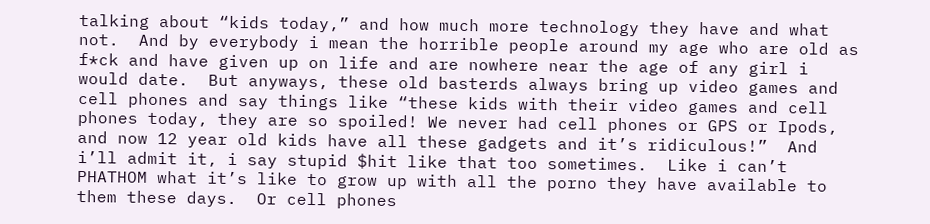talking about “kids today,” and how much more technology they have and what not.  And by everybody i mean the horrible people around my age who are old as f*ck and have given up on life and are nowhere near the age of any girl i would date.  But anyways, these old basterds always bring up video games and cell phones and say things like “these kids with their video games and cell phones today, they are so spoiled! We never had cell phones or GPS or Ipods, and now 12 year old kids have all these gadgets and it’s ridiculous!”  And i’ll admit it, i say stupid $hit like that too sometimes.  Like i can’t PHATHOM what it’s like to grow up with all the porno they have available to them these days.  Or cell phones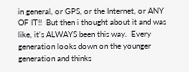in general, or GPS, or the Internet, or ANY OF IT!!  But then i thought about it and was like, it’s ALWAYS been this way.  Every generation looks down on the younger generation and thinks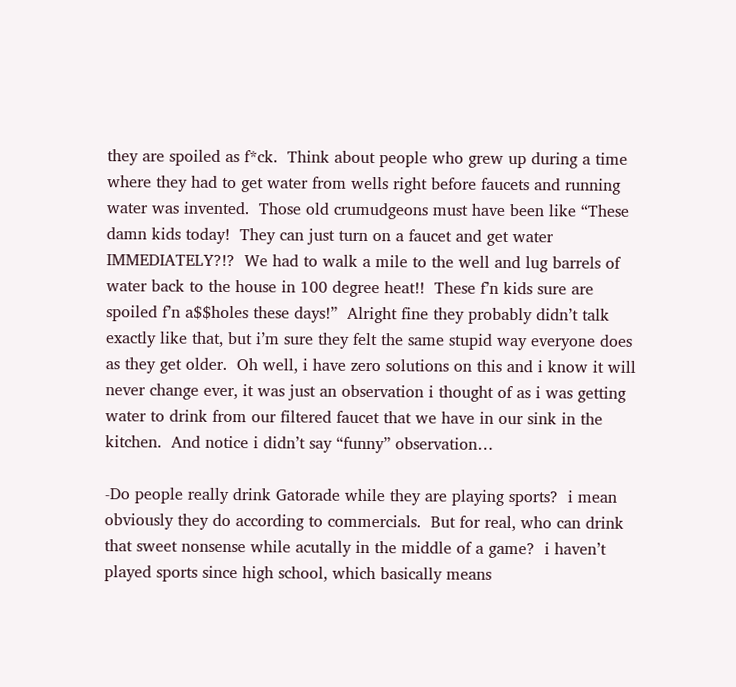they are spoiled as f*ck.  Think about people who grew up during a time where they had to get water from wells right before faucets and running water was invented.  Those old crumudgeons must have been like “These damn kids today!  They can just turn on a faucet and get water IMMEDIATELY?!?  We had to walk a mile to the well and lug barrels of water back to the house in 100 degree heat!!  These f’n kids sure are spoiled f’n a$$holes these days!”  Alright fine they probably didn’t talk exactly like that, but i’m sure they felt the same stupid way everyone does as they get older.  Oh well, i have zero solutions on this and i know it will never change ever, it was just an observation i thought of as i was getting water to drink from our filtered faucet that we have in our sink in the kitchen.  And notice i didn’t say “funny” observation…

-Do people really drink Gatorade while they are playing sports?  i mean obviously they do according to commercials.  But for real, who can drink that sweet nonsense while acutally in the middle of a game?  i haven’t played sports since high school, which basically means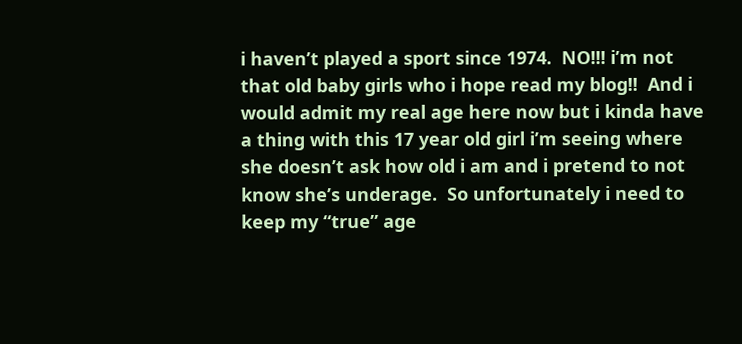i haven’t played a sport since 1974.  NO!!! i’m not that old baby girls who i hope read my blog!!  And i would admit my real age here now but i kinda have a thing with this 17 year old girl i’m seeing where she doesn’t ask how old i am and i pretend to not know she’s underage.  So unfortunately i need to keep my “true” age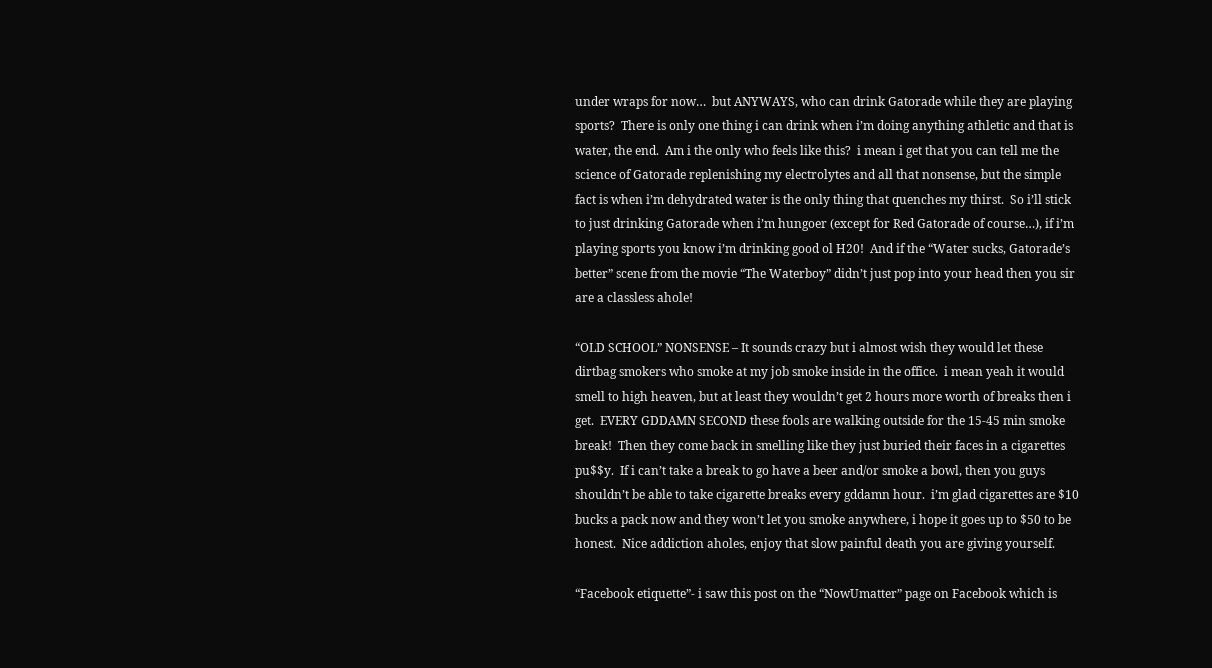under wraps for now…  but ANYWAYS, who can drink Gatorade while they are playing sports?  There is only one thing i can drink when i’m doing anything athletic and that is water, the end.  Am i the only who feels like this?  i mean i get that you can tell me the science of Gatorade replenishing my electrolytes and all that nonsense, but the simple fact is when i’m dehydrated water is the only thing that quenches my thirst.  So i’ll stick to just drinking Gatorade when i’m hungoer (except for Red Gatorade of course…), if i’m playing sports you know i’m drinking good ol H20!  And if the “Water sucks, Gatorade’s better” scene from the movie “The Waterboy” didn’t just pop into your head then you sir are a classless ahole!

“OLD SCHOOL” NONSENSE – It sounds crazy but i almost wish they would let these dirtbag smokers who smoke at my job smoke inside in the office.  i mean yeah it would smell to high heaven, but at least they wouldn’t get 2 hours more worth of breaks then i get.  EVERY GDDAMN SECOND these fools are walking outside for the 15-45 min smoke break!  Then they come back in smelling like they just buried their faces in a cigarettes pu$$y.  If i can’t take a break to go have a beer and/or smoke a bowl, then you guys shouldn’t be able to take cigarette breaks every gddamn hour.  i’m glad cigarettes are $10 bucks a pack now and they won’t let you smoke anywhere, i hope it goes up to $50 to be honest.  Nice addiction aholes, enjoy that slow painful death you are giving yourself.

“Facebook etiquette”- i saw this post on the “NowUmatter” page on Facebook which is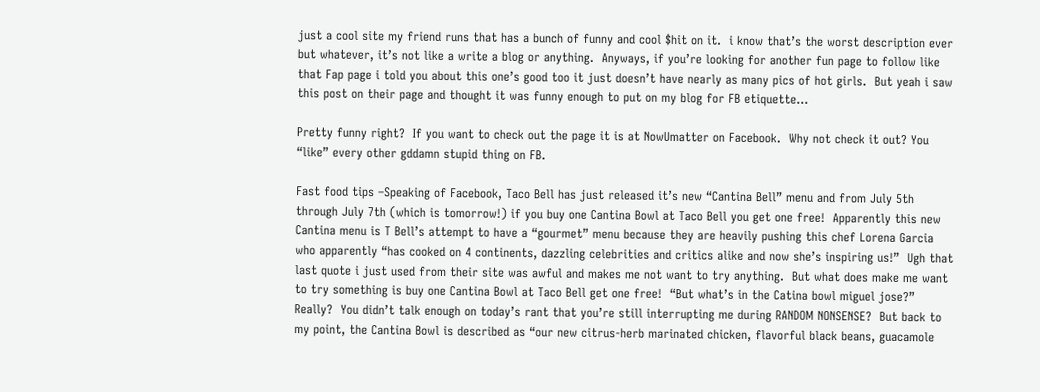just a cool site my friend runs that has a bunch of funny and cool $hit on it.  i know that’s the worst description ever but whatever, it’s not like a write a blog or anything.  Anyways, if you’re looking for another fun page to follow like that Fap page i told you about this one’s good too it just doesn’t have nearly as many pics of hot girls.  But yeah i saw this post on their page and thought it was funny enough to put on my blog for FB etiquette…

Pretty funny right?  If you want to check out the page it is at NowUmatter on Facebook.  Why not check it out? You “like” every other gddamn stupid thing on FB.

Fast food tips –Speaking of Facebook, Taco Bell has just released it’s new “Cantina Bell” menu and from July 5th through July 7th (which is tomorrow!) if you buy one Cantina Bowl at Taco Bell you get one free!  Apparently this new Cantina menu is T Bell’s attempt to have a “gourmet” menu because they are heavily pushing this chef Lorena Garcia who apparently “has cooked on 4 continents, dazzling celebrities and critics alike and now she’s inspiring us!”  Ugh that last quote i just used from their site was awful and makes me not want to try anything.  But what does make me want to try something is buy one Cantina Bowl at Taco Bell get one free!  “But what’s in the Catina bowl miguel jose?”  Really?  You didn’t talk enough on today’s rant that you’re still interrupting me during RANDOM NONSENSE?  But back to my point, the Cantina Bowl is described as “our new citrus-herb marinated chicken, flavorful black beans, guacamole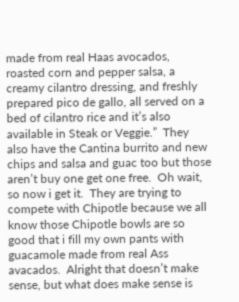made from real Haas avocados, roasted corn and pepper salsa, a creamy cilantro dressing, and freshly prepared pico de gallo, all served on a bed of cilantro rice and it’s also available in Steak or Veggie.”  They also have the Cantina burrito and new chips and salsa and guac too but those aren’t buy one get one free.  Oh wait, so now i get it.  They are trying to compete with Chipotle because we all know those Chipotle bowls are so good that i fill my own pants with guacamole made from real Ass avacados.  Alright that doesn’t make sense, but what does make sense is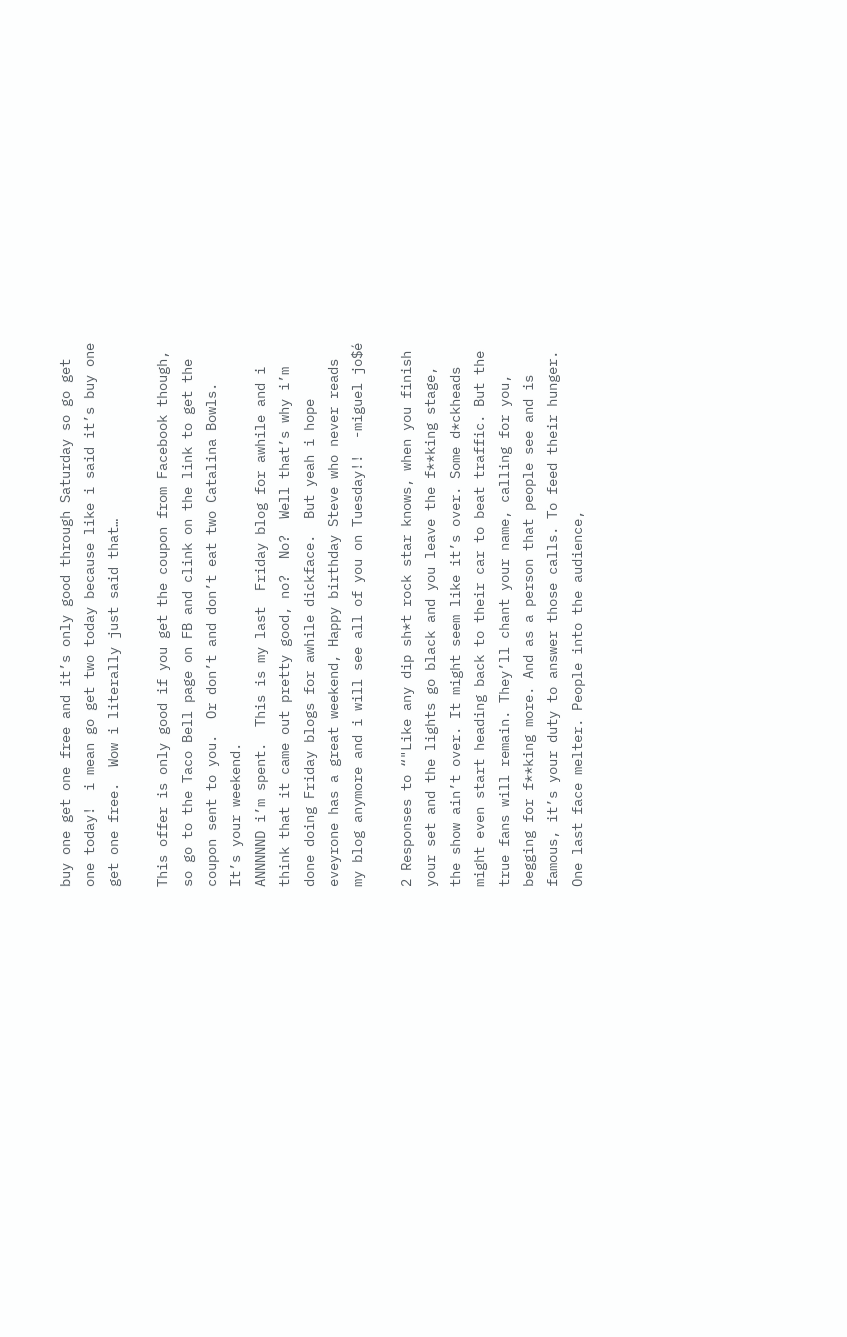buy one get one free and it’s only good through Saturday so go get one today!  i mean go get two today because like i said it’s buy one get one free.  Wow i literally just said that…

This offer is only good if you get the coupon from Facebook though, so go to the Taco Bell page on FB and clink on the link to get the coupon sent to you.  Or don’t and don’t eat two Catalina Bowls.  It’s your weekend.
ANNNNND i’m spent.  This is my last  Friday blog for awhile and i think that it came out pretty good, no?  No?  Well that’s why i’m done doing Friday blogs for awhile dickface.  But yeah i hope eveyrone has a great weekend, Happy birthday Steve who never reads my blog anymore and i will see all of you on Tuesday!!  -miguel jo$é

2 Responses to “"Like any dip sh*t rock star knows, when you finish your set and the lights go black and you leave the f**king stage, the show ain’t over. It might seem like it’s over. Some d*ckheads might even start heading back to their car to beat traffic. But the true fans will remain. They’ll chant your name, calling for you, begging for f**king more. And as a person that people see and is famous, it’s your duty to answer those calls. To feed their hunger. One last face melter. People into the audience,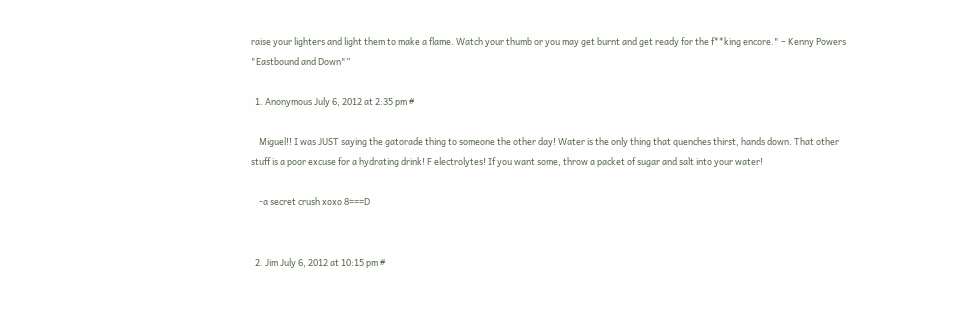raise your lighters and light them to make a flame. Watch your thumb or you may get burnt and get ready for the f**king encore." – Kenny Powers "Eastbound and Down"”

  1. Anonymous July 6, 2012 at 2:35 pm #

    Miguel!! I was JUST saying the gatorade thing to someone the other day! Water is the only thing that quenches thirst, hands down. That other stuff is a poor excuse for a hydrating drink! F electrolytes! If you want some, throw a packet of sugar and salt into your water!

    -a secret crush xoxo 8===D


  2. Jim July 6, 2012 at 10:15 pm #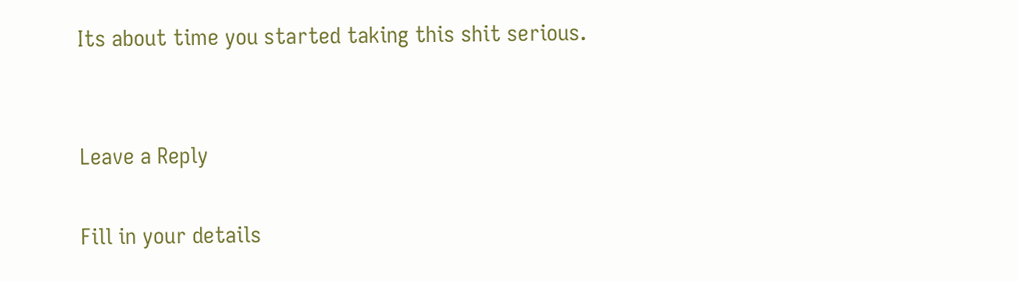Its about time you started taking this shit serious.


Leave a Reply

Fill in your details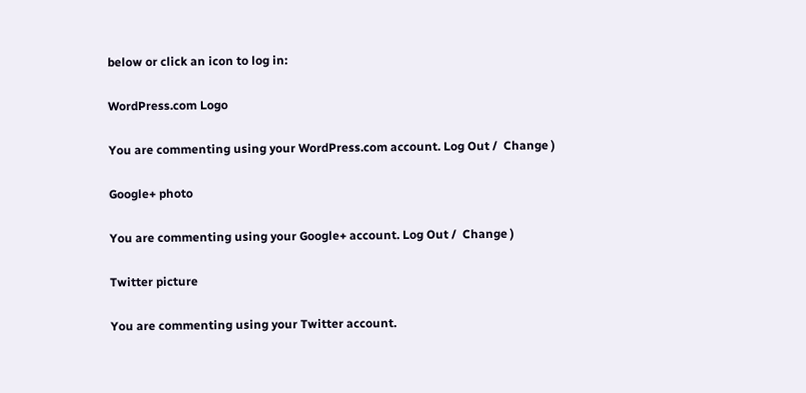below or click an icon to log in:

WordPress.com Logo

You are commenting using your WordPress.com account. Log Out /  Change )

Google+ photo

You are commenting using your Google+ account. Log Out /  Change )

Twitter picture

You are commenting using your Twitter account.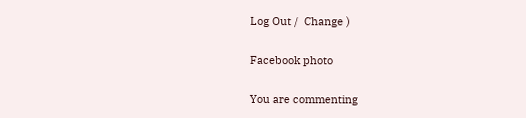Log Out /  Change )

Facebook photo

You are commenting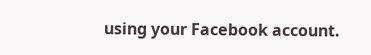using your Facebook account.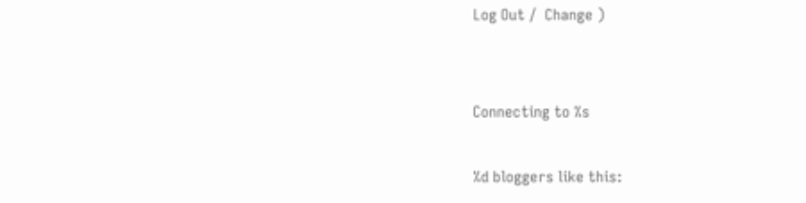Log Out /  Change )


Connecting to %s

%d bloggers like this: